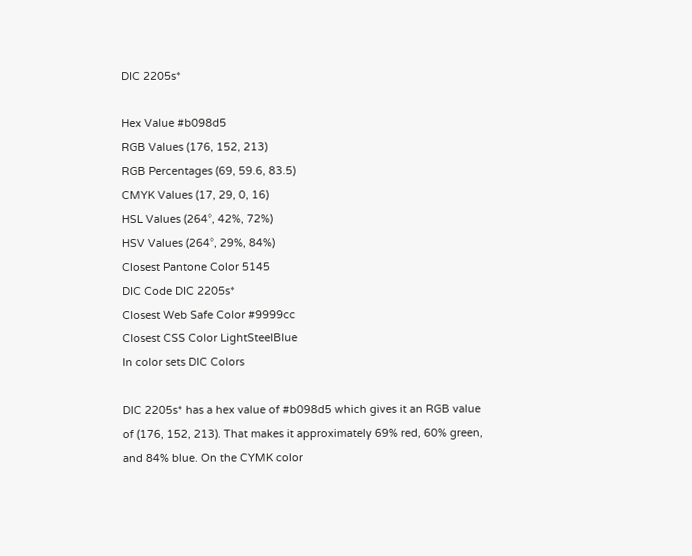DIC 2205s*

Hex Value #b098d5
RGB Values (176, 152, 213)
RGB Percentages (69, 59.6, 83.5)
CMYK Values (17, 29, 0, 16)
HSL Values (264°, 42%, 72%)
HSV Values (264°, 29%, 84%)
Closest Pantone Color 5145
DIC Code DIC 2205s*
Closest Web Safe Color #9999cc
Closest CSS Color LightSteelBlue
In color sets DIC Colors

DIC 2205s* has a hex value of #b098d5 which gives it an RGB value of (176, 152, 213). That makes it approximately 69% red, 60% green, and 84% blue. On the CYMK color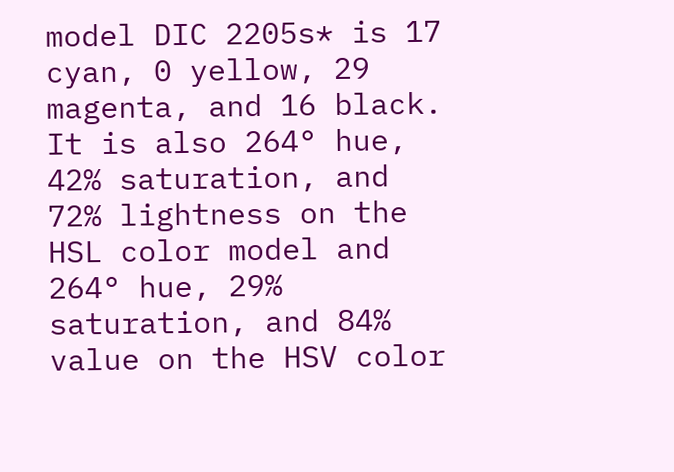model DIC 2205s* is 17 cyan, 0 yellow, 29 magenta, and 16 black. It is also 264° hue, 42% saturation, and 72% lightness on the HSL color model and 264° hue, 29% saturation, and 84% value on the HSV color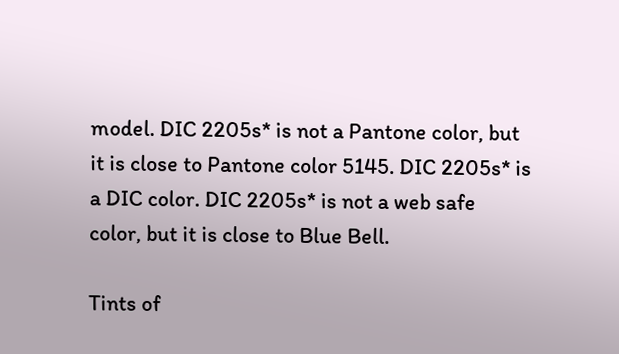model. DIC 2205s* is not a Pantone color, but it is close to Pantone color 5145. DIC 2205s* is a DIC color. DIC 2205s* is not a web safe color, but it is close to Blue Bell.

Tints of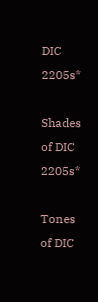DIC 2205s*

Shades of DIC 2205s*

Tones of DIC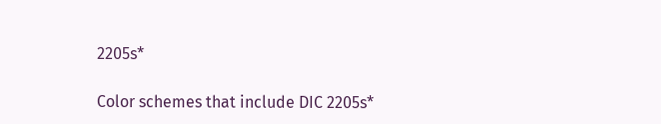2205s*

Color schemes that include DIC 2205s*